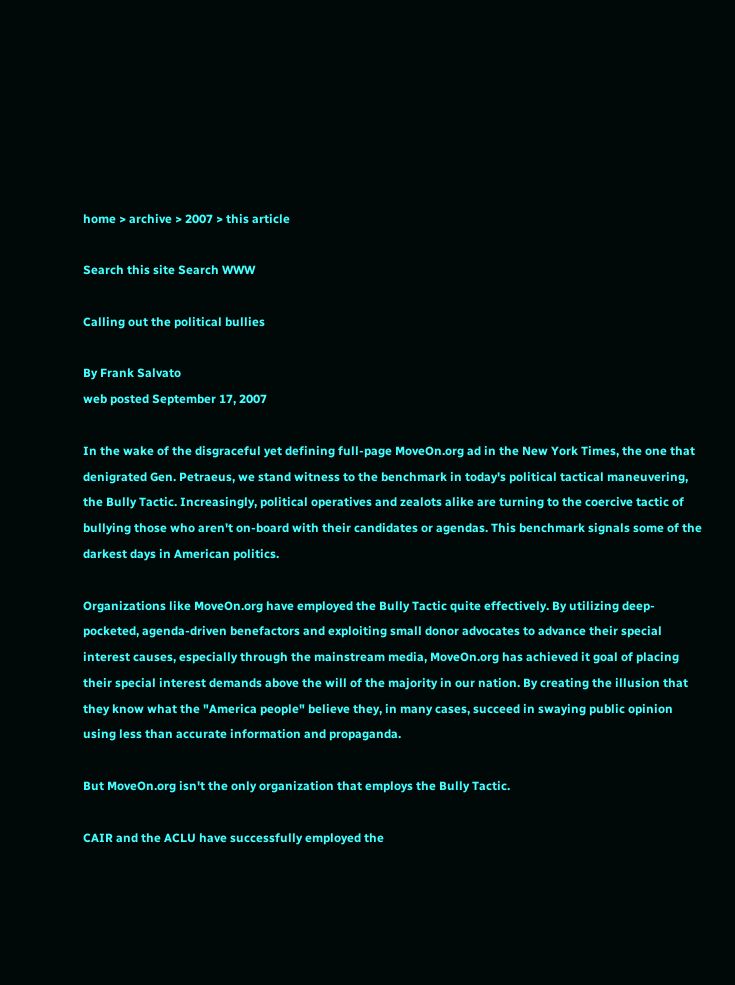home > archive > 2007 > this article

Search this site Search WWW

Calling out the political bullies

By Frank Salvato
web posted September 17, 2007

In the wake of the disgraceful yet defining full-page MoveOn.org ad in the New York Times, the one that denigrated Gen. Petraeus, we stand witness to the benchmark in today's political tactical maneuvering, the Bully Tactic. Increasingly, political operatives and zealots alike are turning to the coercive tactic of bullying those who aren't on-board with their candidates or agendas. This benchmark signals some of the darkest days in American politics.

Organizations like MoveOn.org have employed the Bully Tactic quite effectively. By utilizing deep-pocketed, agenda-driven benefactors and exploiting small donor advocates to advance their special interest causes, especially through the mainstream media, MoveOn.org has achieved it goal of placing their special interest demands above the will of the majority in our nation. By creating the illusion that they know what the "America people" believe they, in many cases, succeed in swaying public opinion using less than accurate information and propaganda.

But MoveOn.org isn't the only organization that employs the Bully Tactic.

CAIR and the ACLU have successfully employed the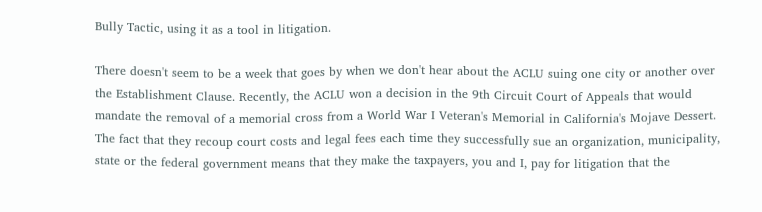Bully Tactic, using it as a tool in litigation.

There doesn't seem to be a week that goes by when we don't hear about the ACLU suing one city or another over the Establishment Clause. Recently, the ACLU won a decision in the 9th Circuit Court of Appeals that would mandate the removal of a memorial cross from a World War I Veteran's Memorial in California's Mojave Dessert. The fact that they recoup court costs and legal fees each time they successfully sue an organization, municipality, state or the federal government means that they make the taxpayers, you and I, pay for litigation that the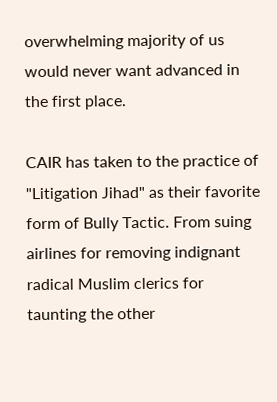overwhelming majority of us would never want advanced in the first place.

CAIR has taken to the practice of "Litigation Jihad" as their favorite form of Bully Tactic. From suing airlines for removing indignant radical Muslim clerics for taunting the other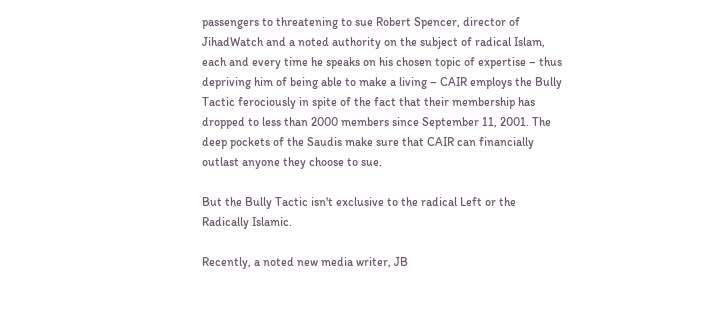passengers to threatening to sue Robert Spencer, director of JihadWatch and a noted authority on the subject of radical Islam, each and every time he speaks on his chosen topic of expertise – thus depriving him of being able to make a living – CAIR employs the Bully Tactic ferociously in spite of the fact that their membership has dropped to less than 2000 members since September 11, 2001. The deep pockets of the Saudis make sure that CAIR can financially outlast anyone they choose to sue.

But the Bully Tactic isn't exclusive to the radical Left or the Radically Islamic.

Recently, a noted new media writer, JB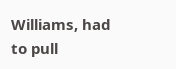Williams, had to pull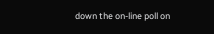down the on-line poll on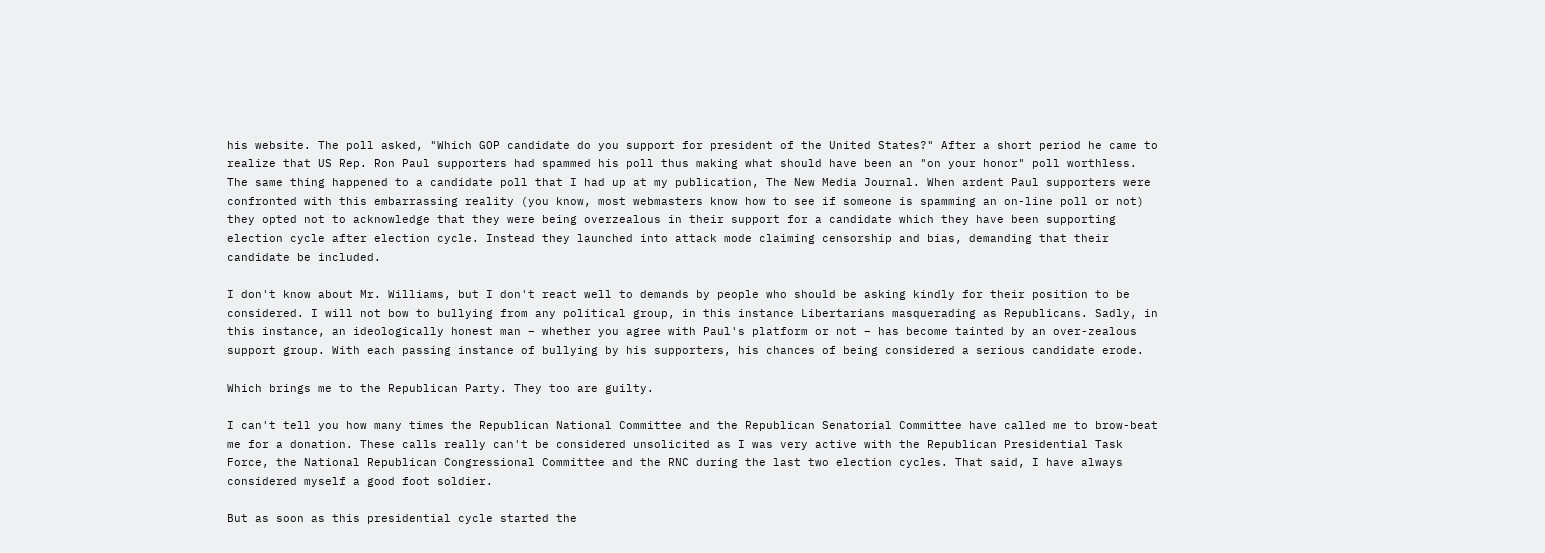his website. The poll asked, "Which GOP candidate do you support for president of the United States?" After a short period he came to realize that US Rep. Ron Paul supporters had spammed his poll thus making what should have been an "on your honor" poll worthless. The same thing happened to a candidate poll that I had up at my publication, The New Media Journal. When ardent Paul supporters were confronted with this embarrassing reality (you know, most webmasters know how to see if someone is spamming an on-line poll or not) they opted not to acknowledge that they were being overzealous in their support for a candidate which they have been supporting election cycle after election cycle. Instead they launched into attack mode claiming censorship and bias, demanding that their candidate be included.

I don't know about Mr. Williams, but I don't react well to demands by people who should be asking kindly for their position to be considered. I will not bow to bullying from any political group, in this instance Libertarians masquerading as Republicans. Sadly, in this instance, an ideologically honest man – whether you agree with Paul's platform or not – has become tainted by an over-zealous support group. With each passing instance of bullying by his supporters, his chances of being considered a serious candidate erode.

Which brings me to the Republican Party. They too are guilty.

I can't tell you how many times the Republican National Committee and the Republican Senatorial Committee have called me to brow-beat me for a donation. These calls really can't be considered unsolicited as I was very active with the Republican Presidential Task Force, the National Republican Congressional Committee and the RNC during the last two election cycles. That said, I have always considered myself a good foot soldier.

But as soon as this presidential cycle started the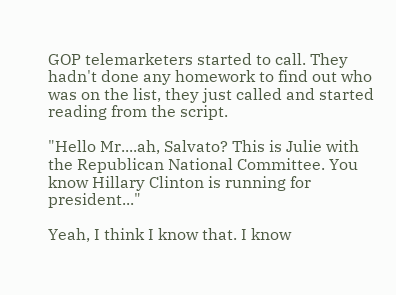GOP telemarketers started to call. They hadn't done any homework to find out who was on the list, they just called and started reading from the script.

"Hello Mr....ah, Salvato? This is Julie with the Republican National Committee. You know Hillary Clinton is running for president..."

Yeah, I think I know that. I know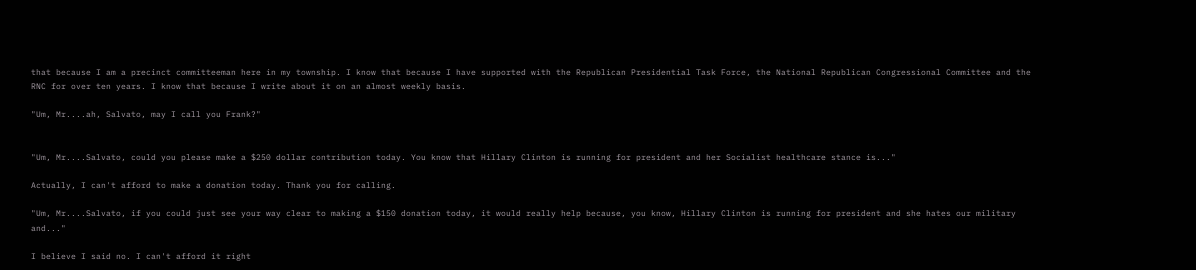that because I am a precinct committeeman here in my township. I know that because I have supported with the Republican Presidential Task Force, the National Republican Congressional Committee and the RNC for over ten years. I know that because I write about it on an almost weekly basis.

"Um, Mr....ah, Salvato, may I call you Frank?"


"Um, Mr....Salvato, could you please make a $250 dollar contribution today. You know that Hillary Clinton is running for president and her Socialist healthcare stance is..."

Actually, I can't afford to make a donation today. Thank you for calling.

"Um, Mr....Salvato, if you could just see your way clear to making a $150 donation today, it would really help because, you know, Hillary Clinton is running for president and she hates our military and..."

I believe I said no. I can't afford it right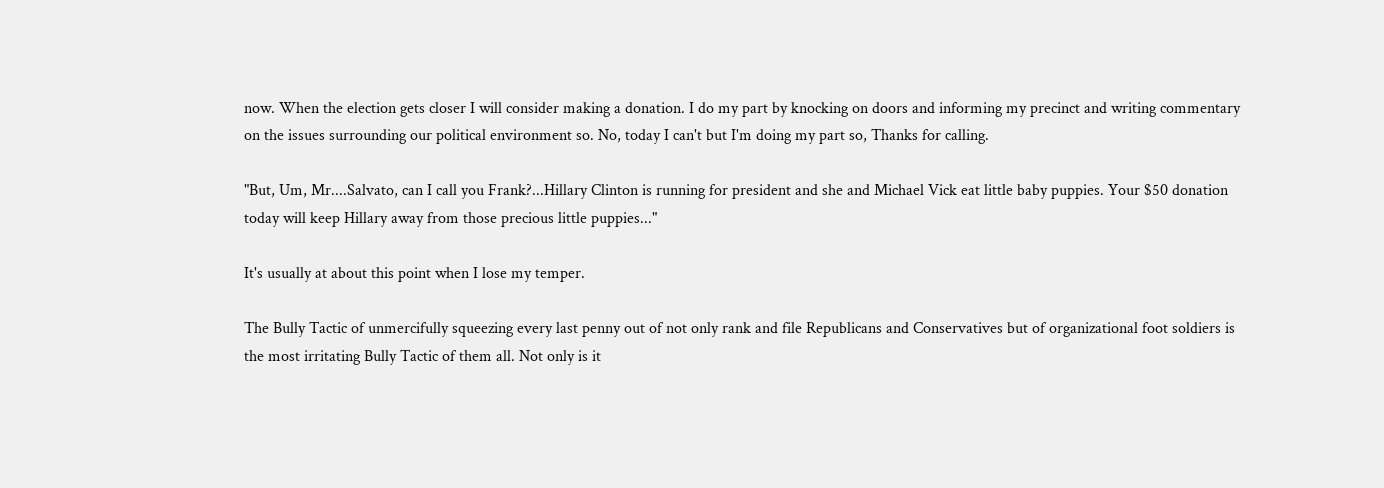now. When the election gets closer I will consider making a donation. I do my part by knocking on doors and informing my precinct and writing commentary on the issues surrounding our political environment so. No, today I can't but I'm doing my part so, Thanks for calling.

"But, Um, Mr....Salvato, can I call you Frank?...Hillary Clinton is running for president and she and Michael Vick eat little baby puppies. Your $50 donation today will keep Hillary away from those precious little puppies..."

It's usually at about this point when I lose my temper.

The Bully Tactic of unmercifully squeezing every last penny out of not only rank and file Republicans and Conservatives but of organizational foot soldiers is the most irritating Bully Tactic of them all. Not only is it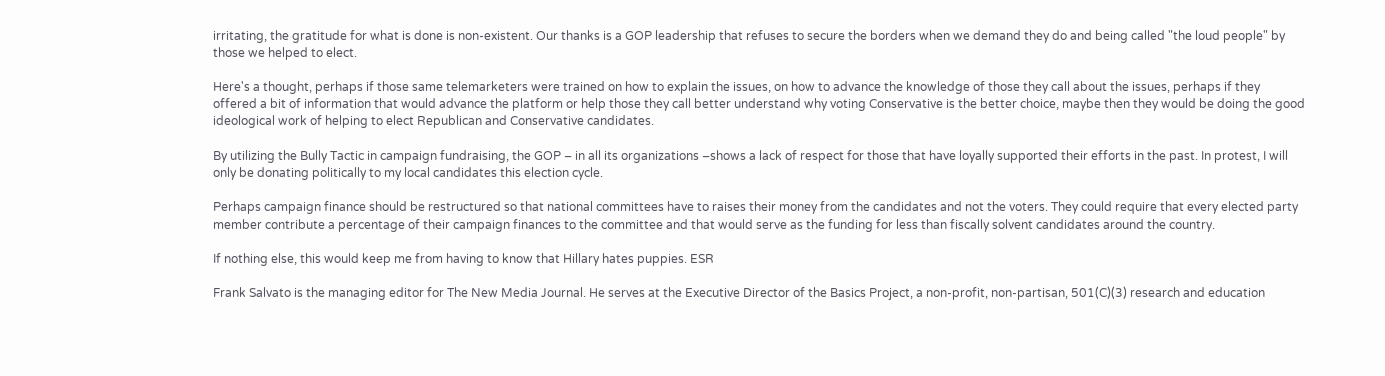irritating, the gratitude for what is done is non-existent. Our thanks is a GOP leadership that refuses to secure the borders when we demand they do and being called "the loud people" by those we helped to elect.

Here's a thought, perhaps if those same telemarketers were trained on how to explain the issues, on how to advance the knowledge of those they call about the issues, perhaps if they offered a bit of information that would advance the platform or help those they call better understand why voting Conservative is the better choice, maybe then they would be doing the good ideological work of helping to elect Republican and Conservative candidates.

By utilizing the Bully Tactic in campaign fundraising, the GOP – in all its organizations –shows a lack of respect for those that have loyally supported their efforts in the past. In protest, I will only be donating politically to my local candidates this election cycle.

Perhaps campaign finance should be restructured so that national committees have to raises their money from the candidates and not the voters. They could require that every elected party member contribute a percentage of their campaign finances to the committee and that would serve as the funding for less than fiscally solvent candidates around the country.

If nothing else, this would keep me from having to know that Hillary hates puppies. ESR

Frank Salvato is the managing editor for The New Media Journal. He serves at the Executive Director of the Basics Project, a non-profit, non-partisan, 501(C)(3) research and education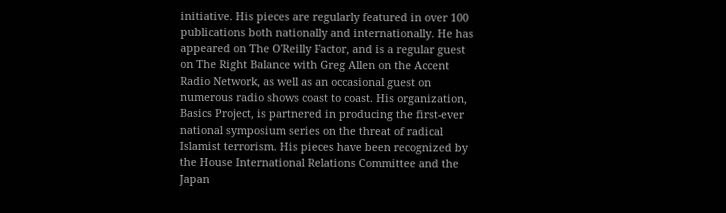initiative. His pieces are regularly featured in over 100 publications both nationally and internationally. He has appeared on The O'Reilly Factor, and is a regular guest on The Right Balance with Greg Allen on the Accent Radio Network, as well as an occasional guest on numerous radio shows coast to coast. His organization, Basics Project, is partnered in producing the first-ever national symposium series on the threat of radical Islamist terrorism. His pieces have been recognized by the House International Relations Committee and the Japan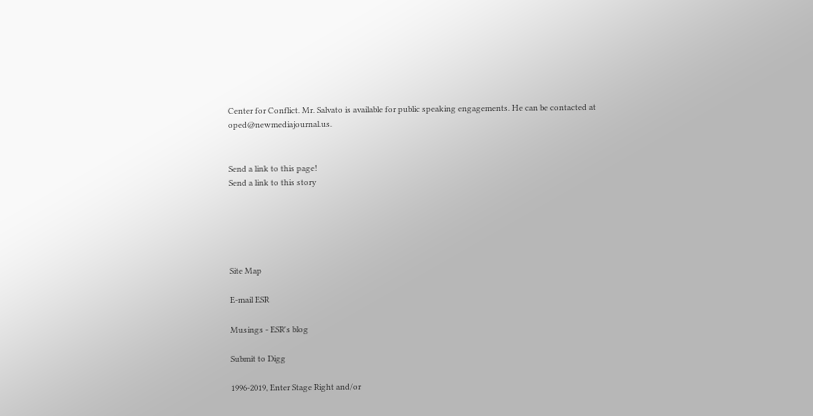Center for Conflict. Mr. Salvato is available for public speaking engagements. He can be contacted at oped@newmediajournal.us.


Send a link to this page!
Send a link to this story





Site Map

E-mail ESR

Musings - ESR's blog

Submit to Digg

1996-2019, Enter Stage Right and/or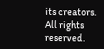its creators. All rights reserved.